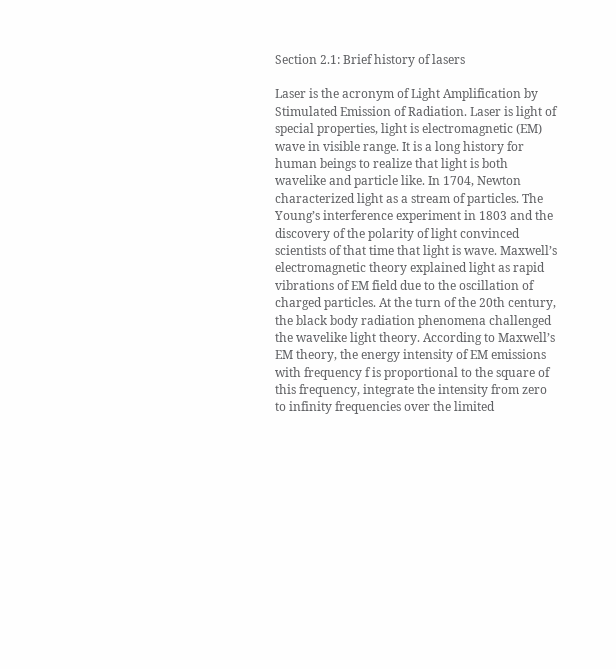Section 2.1: Brief history of lasers

Laser is the acronym of Light Amplification by Stimulated Emission of Radiation. Laser is light of special properties, light is electromagnetic (EM) wave in visible range. It is a long history for human beings to realize that light is both wavelike and particle like. In 1704, Newton characterized light as a stream of particles. The Young’s interference experiment in 1803 and the discovery of the polarity of light convinced scientists of that time that light is wave. Maxwell’s electromagnetic theory explained light as rapid vibrations of EM field due to the oscillation of charged particles. At the turn of the 20th century, the black body radiation phenomena challenged the wavelike light theory. According to Maxwell’s EM theory, the energy intensity of EM emissions with frequency f is proportional to the square of this frequency, integrate the intensity from zero to infinity frequencies over the limited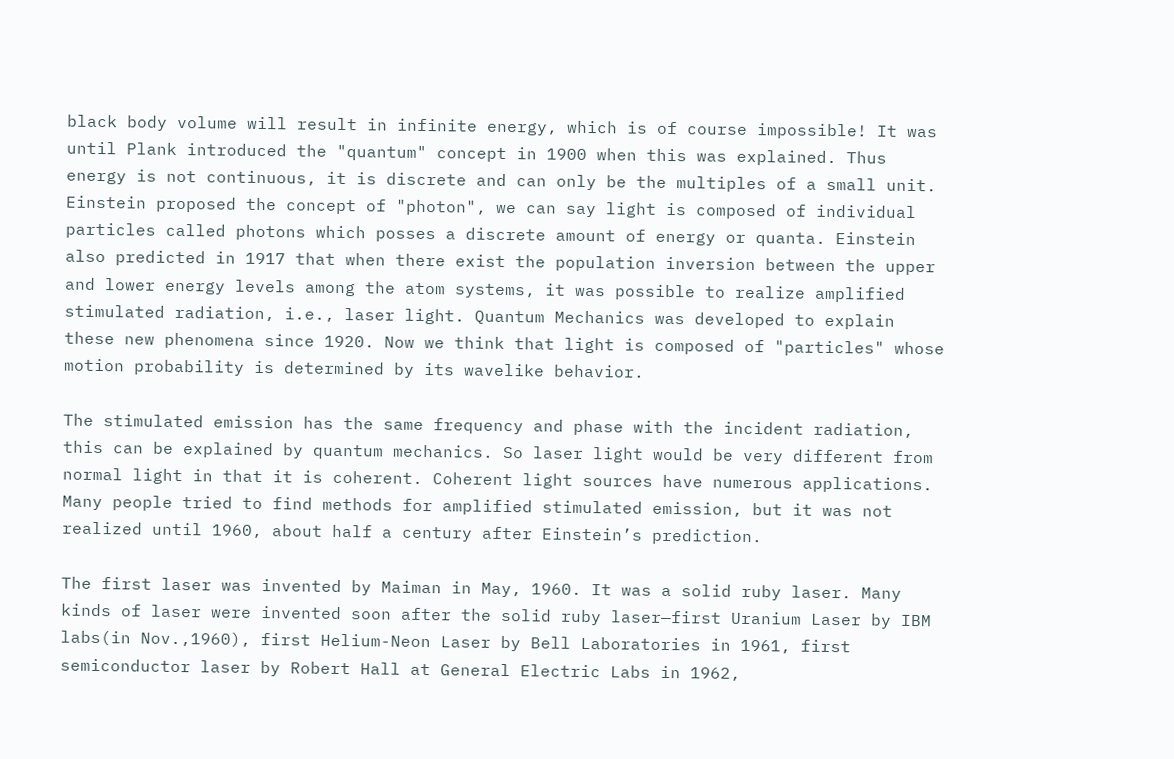black body volume will result in infinite energy, which is of course impossible! It was until Plank introduced the "quantum" concept in 1900 when this was explained. Thus energy is not continuous, it is discrete and can only be the multiples of a small unit. Einstein proposed the concept of "photon", we can say light is composed of individual particles called photons which posses a discrete amount of energy or quanta. Einstein also predicted in 1917 that when there exist the population inversion between the upper and lower energy levels among the atom systems, it was possible to realize amplified stimulated radiation, i.e., laser light. Quantum Mechanics was developed to explain these new phenomena since 1920. Now we think that light is composed of "particles" whose motion probability is determined by its wavelike behavior.

The stimulated emission has the same frequency and phase with the incident radiation, this can be explained by quantum mechanics. So laser light would be very different from normal light in that it is coherent. Coherent light sources have numerous applications. Many people tried to find methods for amplified stimulated emission, but it was not realized until 1960, about half a century after Einstein’s prediction.

The first laser was invented by Maiman in May, 1960. It was a solid ruby laser. Many kinds of laser were invented soon after the solid ruby laser—first Uranium Laser by IBM labs(in Nov.,1960), first Helium-Neon Laser by Bell Laboratories in 1961, first semiconductor laser by Robert Hall at General Electric Labs in 1962,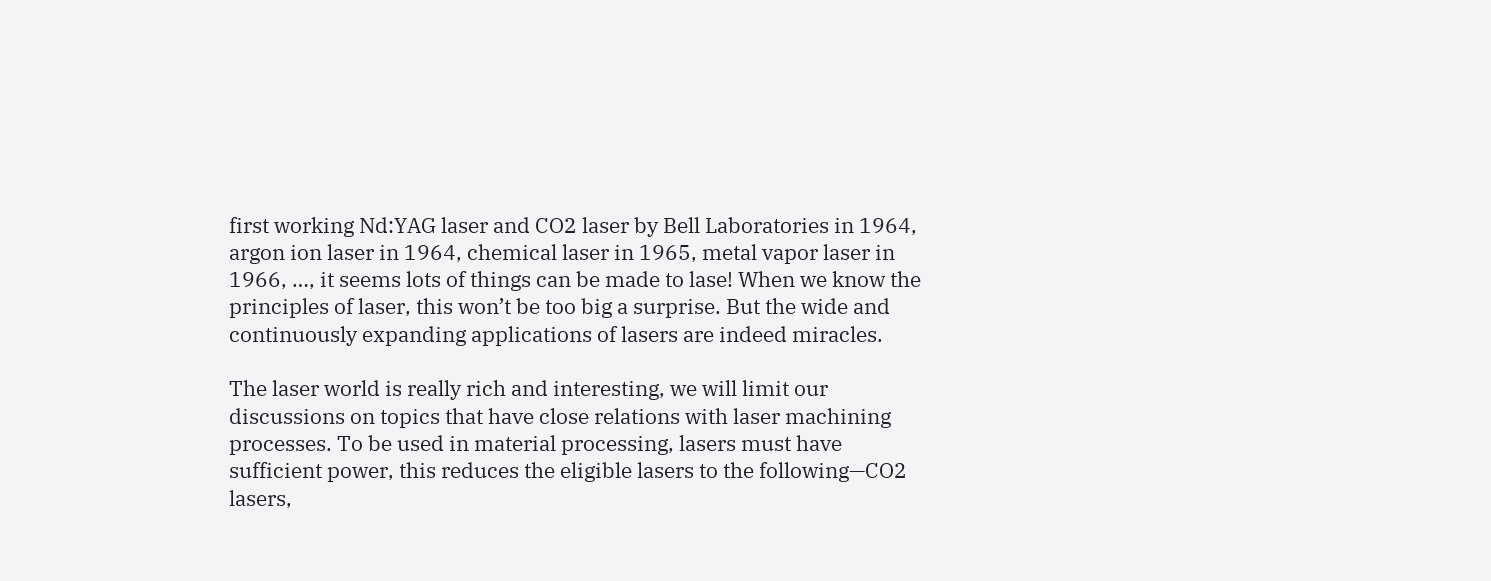first working Nd:YAG laser and CO2 laser by Bell Laboratories in 1964, argon ion laser in 1964, chemical laser in 1965, metal vapor laser in 1966, …, it seems lots of things can be made to lase! When we know the principles of laser, this won’t be too big a surprise. But the wide and continuously expanding applications of lasers are indeed miracles.

The laser world is really rich and interesting, we will limit our discussions on topics that have close relations with laser machining processes. To be used in material processing, lasers must have sufficient power, this reduces the eligible lasers to the following—CO2 lasers,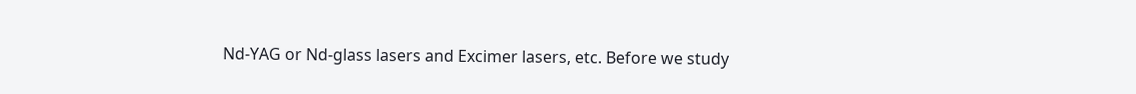Nd-YAG or Nd-glass lasers and Excimer lasers, etc. Before we study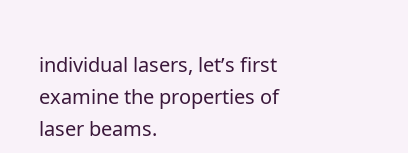individual lasers, let’s first examine the properties of laser beams.